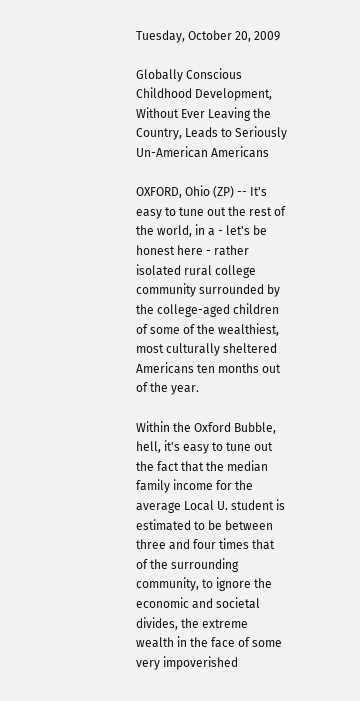Tuesday, October 20, 2009

Globally Conscious Childhood Development, Without Ever Leaving the Country, Leads to Seriously Un-American Americans

OXFORD, Ohio (ZP) -- It's easy to tune out the rest of the world, in a - let's be honest here - rather isolated rural college community surrounded by the college-aged children of some of the wealthiest, most culturally sheltered Americans ten months out of the year.

Within the Oxford Bubble, hell, it's easy to tune out the fact that the median family income for the average Local U. student is estimated to be between three and four times that of the surrounding community, to ignore the economic and societal divides, the extreme wealth in the face of some very impoverished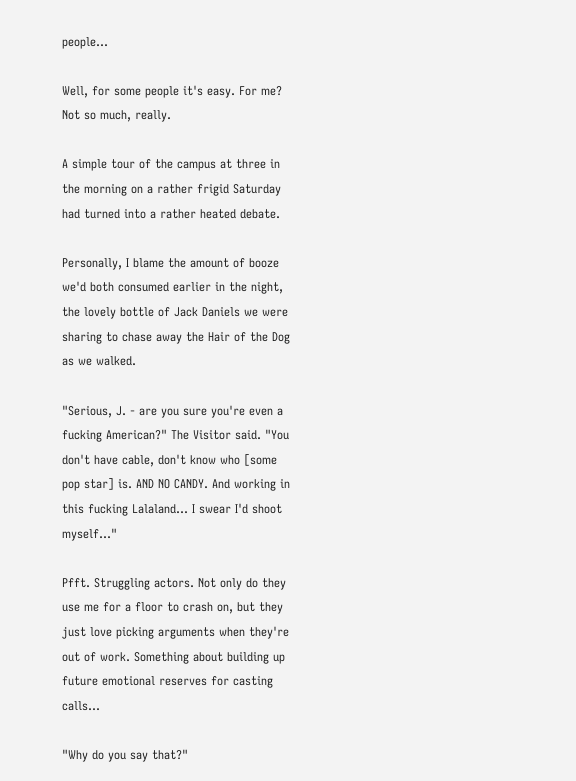people...

Well, for some people it's easy. For me? Not so much, really.

A simple tour of the campus at three in the morning on a rather frigid Saturday had turned into a rather heated debate.

Personally, I blame the amount of booze we'd both consumed earlier in the night, the lovely bottle of Jack Daniels we were sharing to chase away the Hair of the Dog as we walked.

"Serious, J. - are you sure you're even a fucking American?" The Visitor said. "You don't have cable, don't know who [some pop star] is. AND NO CANDY. And working in this fucking Lalaland... I swear I'd shoot myself..."

Pfft. Struggling actors. Not only do they use me for a floor to crash on, but they just love picking arguments when they're out of work. Something about building up future emotional reserves for casting calls...

"Why do you say that?"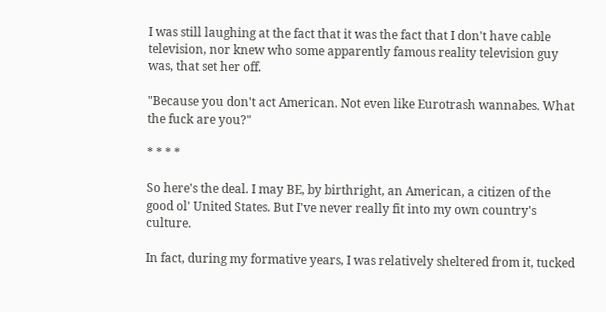I was still laughing at the fact that it was the fact that I don't have cable television, nor knew who some apparently famous reality television guy was, that set her off.

"Because you don't act American. Not even like Eurotrash wannabes. What the fuck are you?"

* * * *

So here's the deal. I may BE, by birthright, an American, a citizen of the good ol' United States. But I've never really fit into my own country's culture.

In fact, during my formative years, I was relatively sheltered from it, tucked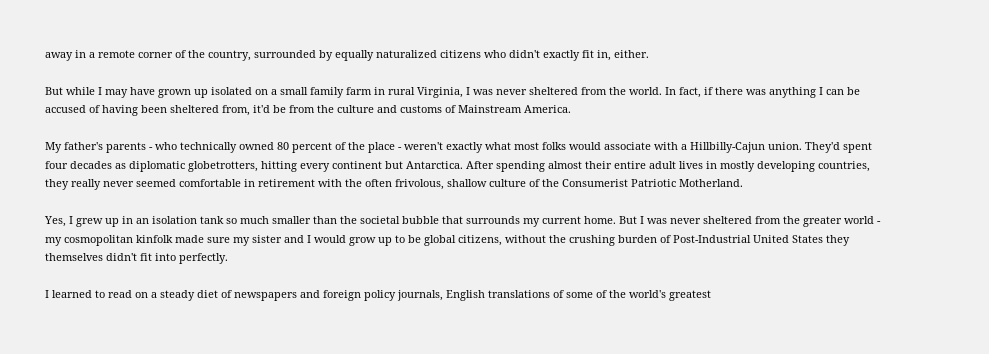away in a remote corner of the country, surrounded by equally naturalized citizens who didn't exactly fit in, either.

But while I may have grown up isolated on a small family farm in rural Virginia, I was never sheltered from the world. In fact, if there was anything I can be accused of having been sheltered from, it'd be from the culture and customs of Mainstream America.

My father's parents - who technically owned 80 percent of the place - weren't exactly what most folks would associate with a Hillbilly-Cajun union. They'd spent four decades as diplomatic globetrotters, hitting every continent but Antarctica. After spending almost their entire adult lives in mostly developing countries, they really never seemed comfortable in retirement with the often frivolous, shallow culture of the Consumerist Patriotic Motherland.

Yes, I grew up in an isolation tank so much smaller than the societal bubble that surrounds my current home. But I was never sheltered from the greater world - my cosmopolitan kinfolk made sure my sister and I would grow up to be global citizens, without the crushing burden of Post-Industrial United States they themselves didn't fit into perfectly.

I learned to read on a steady diet of newspapers and foreign policy journals, English translations of some of the world's greatest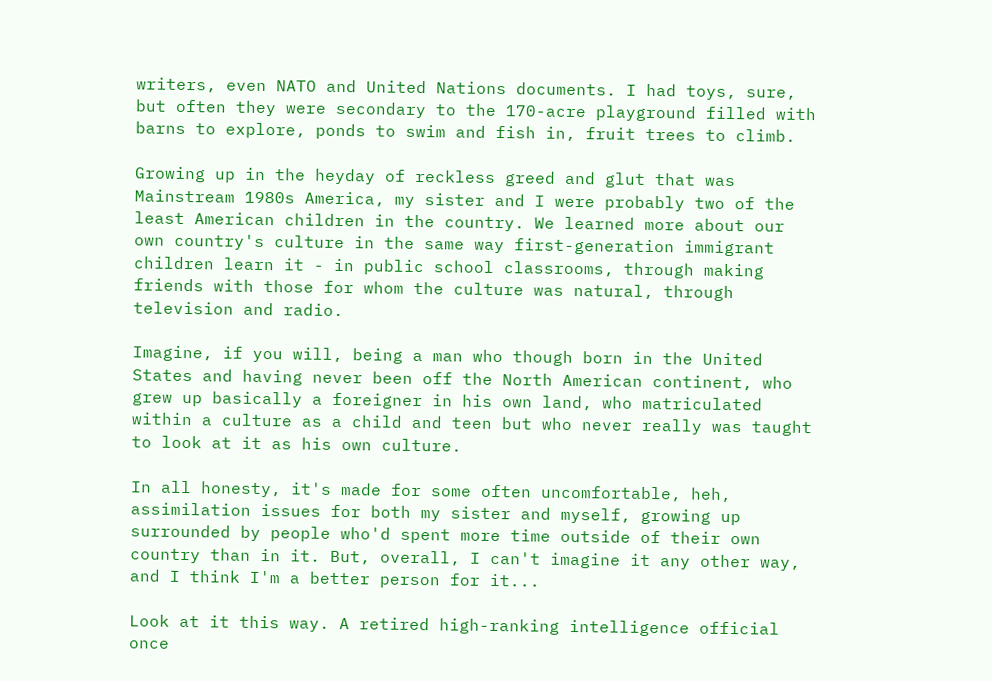writers, even NATO and United Nations documents. I had toys, sure, but often they were secondary to the 170-acre playground filled with barns to explore, ponds to swim and fish in, fruit trees to climb.

Growing up in the heyday of reckless greed and glut that was Mainstream 1980s America, my sister and I were probably two of the least American children in the country. We learned more about our own country's culture in the same way first-generation immigrant children learn it - in public school classrooms, through making friends with those for whom the culture was natural, through television and radio.

Imagine, if you will, being a man who though born in the United States and having never been off the North American continent, who grew up basically a foreigner in his own land, who matriculated within a culture as a child and teen but who never really was taught to look at it as his own culture.

In all honesty, it's made for some often uncomfortable, heh, assimilation issues for both my sister and myself, growing up surrounded by people who'd spent more time outside of their own country than in it. But, overall, I can't imagine it any other way, and I think I'm a better person for it...

Look at it this way. A retired high-ranking intelligence official once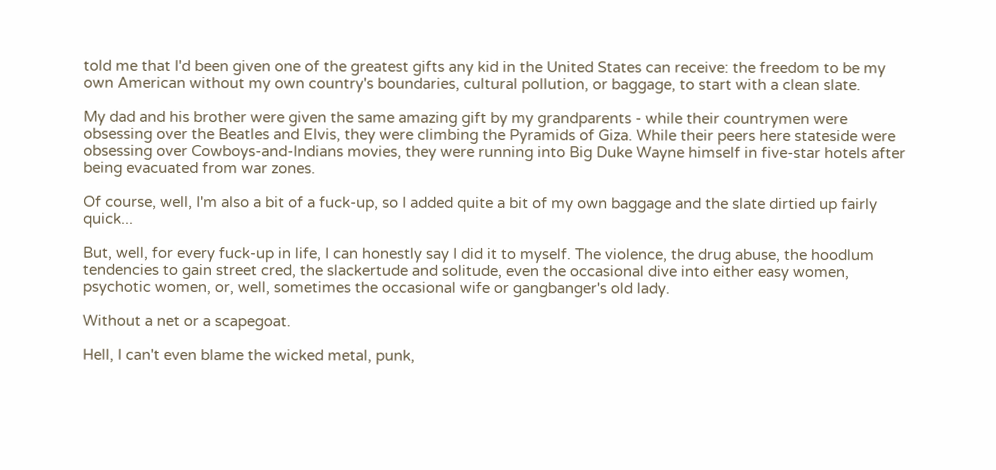told me that I'd been given one of the greatest gifts any kid in the United States can receive: the freedom to be my own American without my own country's boundaries, cultural pollution, or baggage, to start with a clean slate.

My dad and his brother were given the same amazing gift by my grandparents - while their countrymen were obsessing over the Beatles and Elvis, they were climbing the Pyramids of Giza. While their peers here stateside were obsessing over Cowboys-and-Indians movies, they were running into Big Duke Wayne himself in five-star hotels after being evacuated from war zones.

Of course, well, I'm also a bit of a fuck-up, so I added quite a bit of my own baggage and the slate dirtied up fairly quick...

But, well, for every fuck-up in life, I can honestly say I did it to myself. The violence, the drug abuse, the hoodlum tendencies to gain street cred, the slackertude and solitude, even the occasional dive into either easy women, psychotic women, or, well, sometimes the occasional wife or gangbanger's old lady.

Without a net or a scapegoat.

Hell, I can't even blame the wicked metal, punk,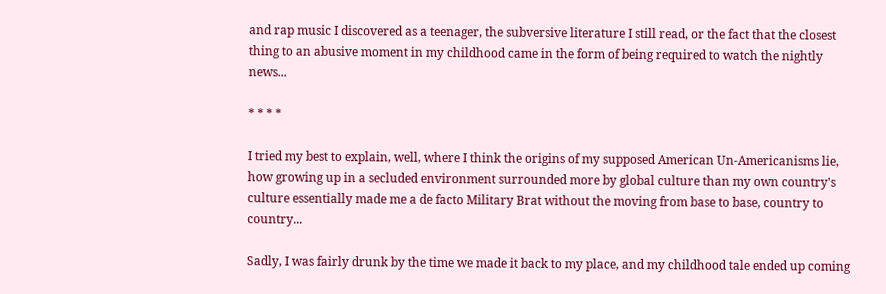and rap music I discovered as a teenager, the subversive literature I still read, or the fact that the closest thing to an abusive moment in my childhood came in the form of being required to watch the nightly news...

* * * *

I tried my best to explain, well, where I think the origins of my supposed American Un-Americanisms lie, how growing up in a secluded environment surrounded more by global culture than my own country's culture essentially made me a de facto Military Brat without the moving from base to base, country to country...

Sadly, I was fairly drunk by the time we made it back to my place, and my childhood tale ended up coming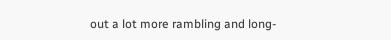out a lot more rambling and long-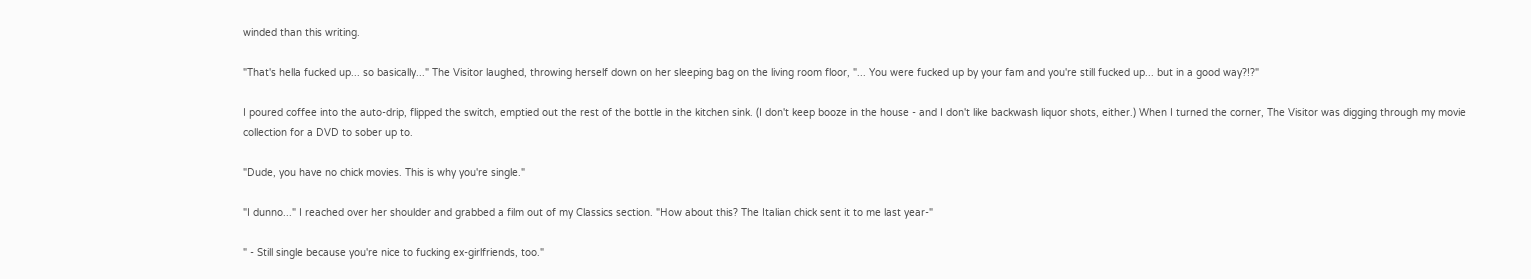winded than this writing.

"That's hella fucked up... so basically..." The Visitor laughed, throwing herself down on her sleeping bag on the living room floor, "... You were fucked up by your fam and you're still fucked up... but in a good way?!?"

I poured coffee into the auto-drip, flipped the switch, emptied out the rest of the bottle in the kitchen sink. (I don't keep booze in the house - and I don't like backwash liquor shots, either.) When I turned the corner, The Visitor was digging through my movie collection for a DVD to sober up to.

"Dude, you have no chick movies. This is why you're single."

"I dunno..." I reached over her shoulder and grabbed a film out of my Classics section. "How about this? The Italian chick sent it to me last year-"

" - Still single because you're nice to fucking ex-girlfriends, too."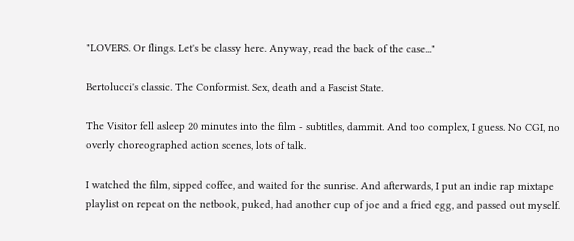"LOVERS. Or flings. Let's be classy here. Anyway, read the back of the case..."

Bertolucci's classic. The Conformist. Sex, death and a Fascist State.

The Visitor fell asleep 20 minutes into the film - subtitles, dammit. And too complex, I guess. No CGI, no overly choreographed action scenes, lots of talk.

I watched the film, sipped coffee, and waited for the sunrise. And afterwards, I put an indie rap mixtape playlist on repeat on the netbook, puked, had another cup of joe and a fried egg, and passed out myself.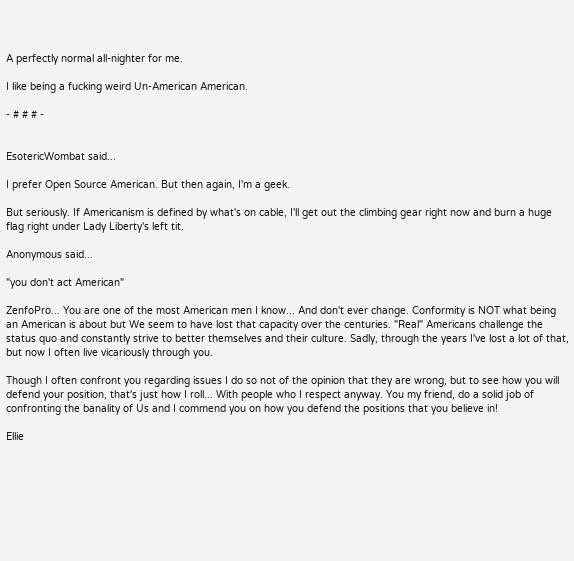A perfectly normal all-nighter for me.

I like being a fucking weird Un-American American.

- # # # -


EsotericWombat said...

I prefer Open Source American. But then again, I'm a geek.

But seriously. If Americanism is defined by what's on cable, I'll get out the climbing gear right now and burn a huge flag right under Lady Liberty's left tit.

Anonymous said...

"you don't act American"

ZenfoPro... You are one of the most American men I know... And don't ever change. Conformity is NOT what being an American is about but We seem to have lost that capacity over the centuries. "Real" Americans challenge the status quo and constantly strive to better themselves and their culture. Sadly, through the years I've lost a lot of that, but now I often live vicariously through you.

Though I often confront you regarding issues I do so not of the opinion that they are wrong, but to see how you will defend your position, that's just how I roll... With people who I respect anyway. You my friend, do a solid job of confronting the banality of Us and I commend you on how you defend the positions that you believe in!

Ellie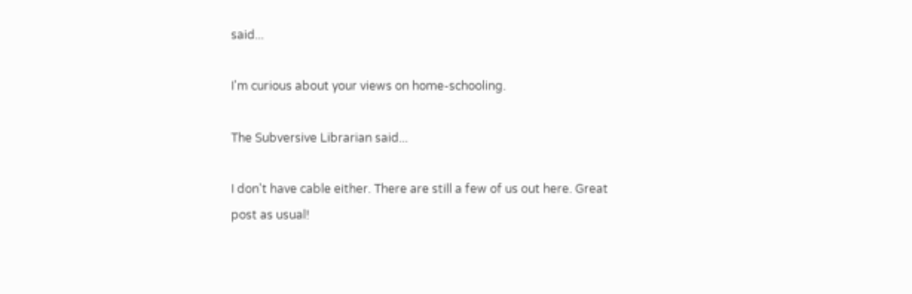said...

I'm curious about your views on home-schooling.

The Subversive Librarian said...

I don't have cable either. There are still a few of us out here. Great post as usual!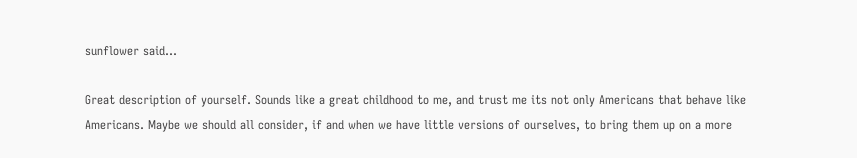sunflower said...

Great description of yourself. Sounds like a great childhood to me, and trust me its not only Americans that behave like Americans. Maybe we should all consider, if and when we have little versions of ourselves, to bring them up on a more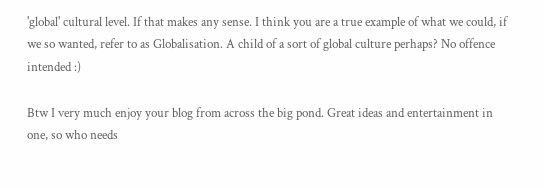'global' cultural level. If that makes any sense. I think you are a true example of what we could, if we so wanted, refer to as Globalisation. A child of a sort of global culture perhaps? No offence intended :)

Btw I very much enjoy your blog from across the big pond. Great ideas and entertainment in one, so who needs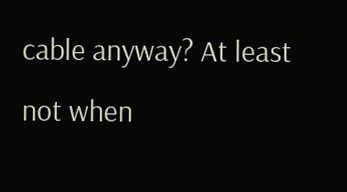cable anyway? At least not when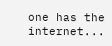one has the internet...